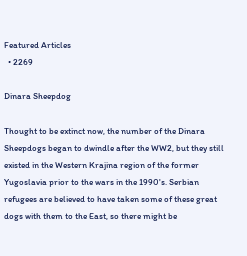Featured Articles
  • 2269

Dinara Sheepdog

Thought to be extinct now, the number of the Dinara Sheepdogs began to dwindle after the WW2, but they still existed in the Western Krajina region of the former Yugoslavia prior to the wars in the 1990's. Serbian refugees are believed to have taken some of these great dogs with them to the East, so there might be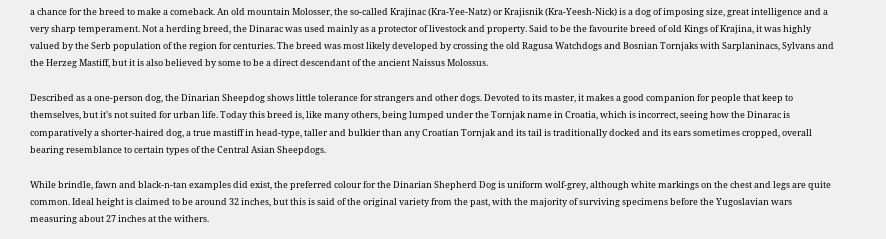a chance for the breed to make a comeback. An old mountain Molosser, the so-called Krajinac (Kra-Yee-Natz) or Krajisnik (Kra-Yeesh-Nick) is a dog of imposing size, great intelligence and a very sharp temperament. Not a herding breed, the Dinarac was used mainly as a protector of livestock and property. Said to be the favourite breed of old Kings of Krajina, it was highly valued by the Serb population of the region for centuries. The breed was most likely developed by crossing the old Ragusa Watchdogs and Bosnian Tornjaks with Sarplaninacs, Sylvans and the Herzeg Mastiff, but it is also believed by some to be a direct descendant of the ancient Naissus Molossus.

Described as a one-person dog, the Dinarian Sheepdog shows little tolerance for strangers and other dogs. Devoted to its master, it makes a good companion for people that keep to themselves, but it's not suited for urban life. Today this breed is, like many others, being lumped under the Tornjak name in Croatia, which is incorrect, seeing how the Dinarac is comparatively a shorter-haired dog, a true mastiff in head-type, taller and bulkier than any Croatian Tornjak and its tail is traditionally docked and its ears sometimes cropped, overall bearing resemblance to certain types of the Central Asian Sheepdogs.

While brindle, fawn and black-n-tan examples did exist, the preferred colour for the Dinarian Shepherd Dog is uniform wolf-grey, although white markings on the chest and legs are quite common. Ideal height is claimed to be around 32 inches, but this is said of the original variety from the past, with the majority of surviving specimens before the Yugoslavian wars measuring about 27 inches at the withers.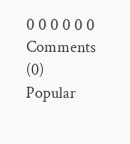0 0 0 0 0 0
Comments (0)
Popular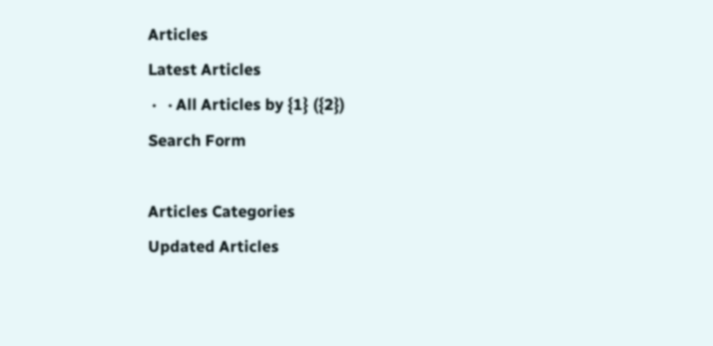Articles
Latest Articles
 ·   · All Articles by {1} ({2})
Search Form

Articles Categories
Updated Articles